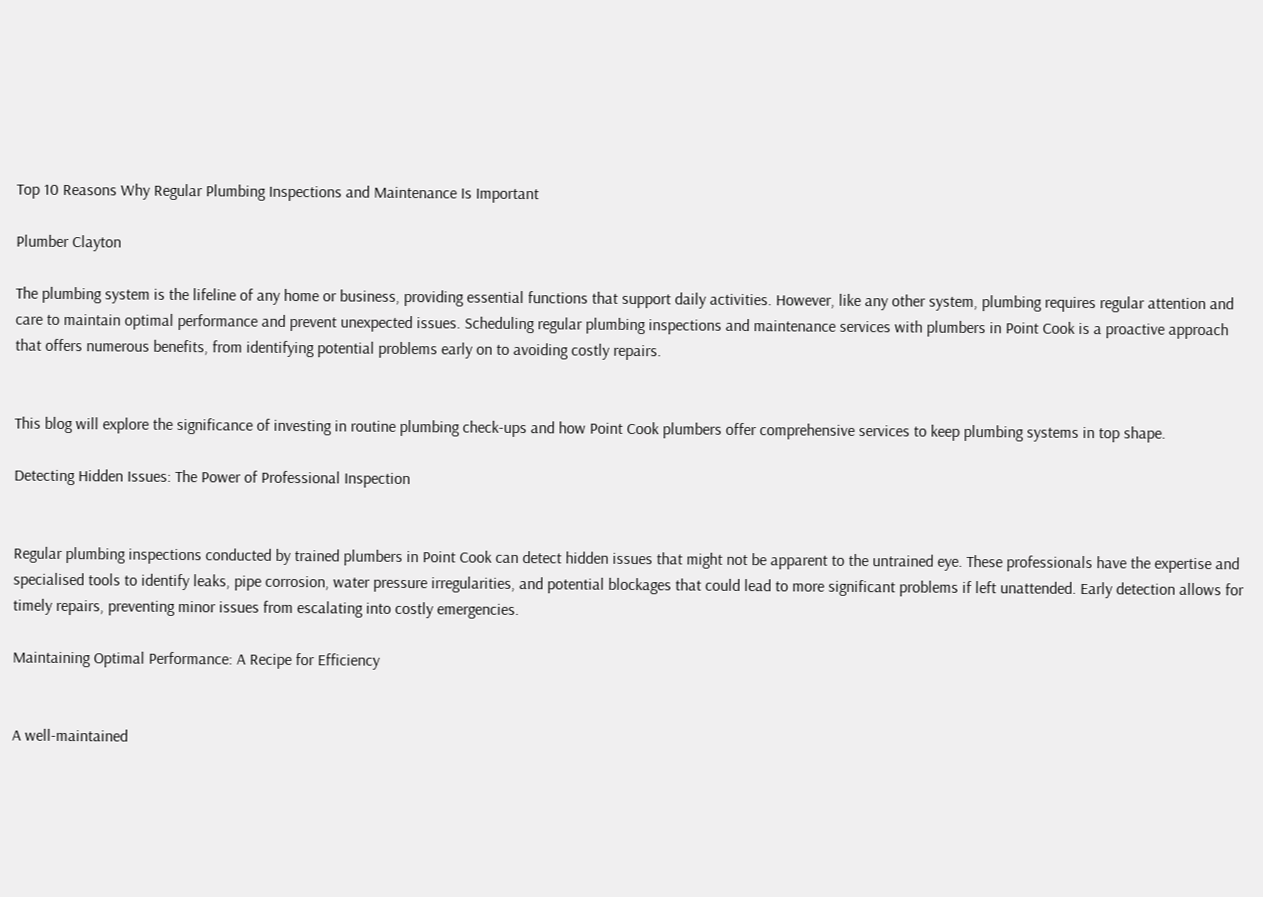Top 10 Reasons Why Regular Plumbing Inspections and Maintenance Is Important

Plumber Clayton

The plumbing system is the lifeline of any home or business, providing essential functions that support daily activities. However, like any other system, plumbing requires regular attention and care to maintain optimal performance and prevent unexpected issues. Scheduling regular plumbing inspections and maintenance services with plumbers in Point Cook is a proactive approach that offers numerous benefits, from identifying potential problems early on to avoiding costly repairs.


This blog will explore the significance of investing in routine plumbing check-ups and how Point Cook plumbers offer comprehensive services to keep plumbing systems in top shape.

Detecting Hidden Issues: The Power of Professional Inspection


Regular plumbing inspections conducted by trained plumbers in Point Cook can detect hidden issues that might not be apparent to the untrained eye. These professionals have the expertise and specialised tools to identify leaks, pipe corrosion, water pressure irregularities, and potential blockages that could lead to more significant problems if left unattended. Early detection allows for timely repairs, preventing minor issues from escalating into costly emergencies.

Maintaining Optimal Performance: A Recipe for Efficiency


A well-maintained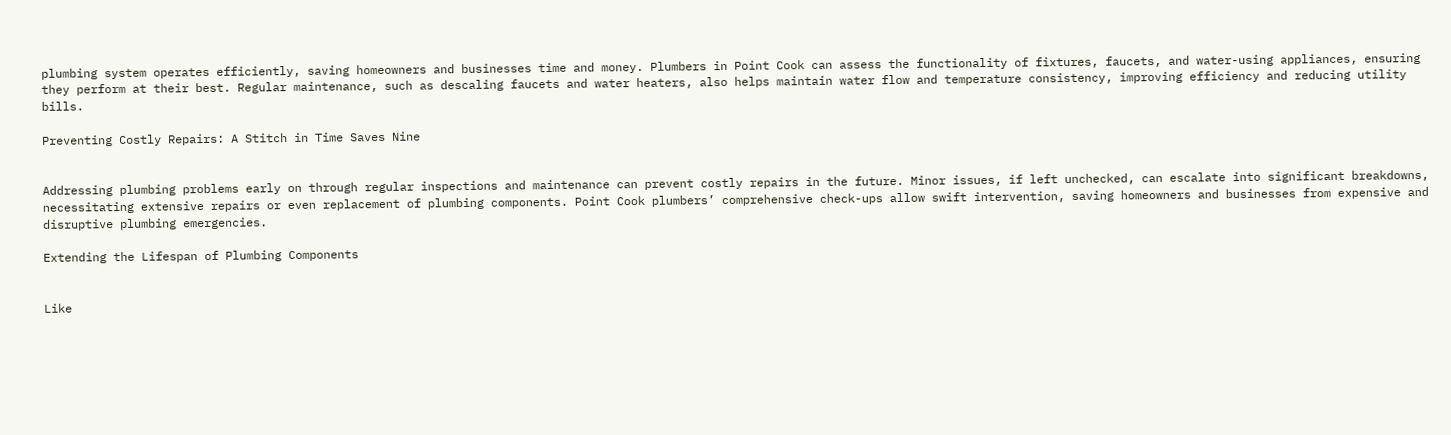plumbing system operates efficiently, saving homeowners and businesses time and money. Plumbers in Point Cook can assess the functionality of fixtures, faucets, and water-using appliances, ensuring they perform at their best. Regular maintenance, such as descaling faucets and water heaters, also helps maintain water flow and temperature consistency, improving efficiency and reducing utility bills.

Preventing Costly Repairs: A Stitch in Time Saves Nine


Addressing plumbing problems early on through regular inspections and maintenance can prevent costly repairs in the future. Minor issues, if left unchecked, can escalate into significant breakdowns, necessitating extensive repairs or even replacement of plumbing components. Point Cook plumbers’ comprehensive check-ups allow swift intervention, saving homeowners and businesses from expensive and disruptive plumbing emergencies.

Extending the Lifespan of Plumbing Components


Like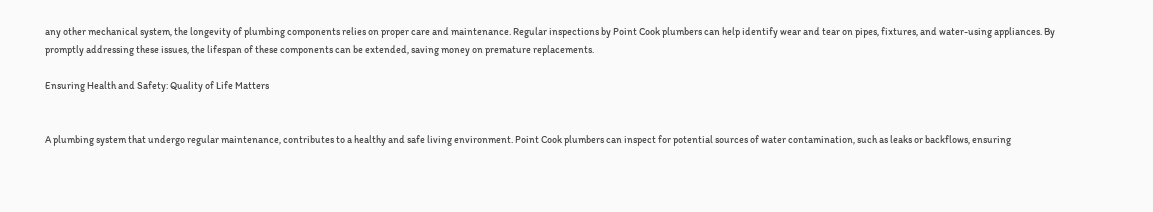any other mechanical system, the longevity of plumbing components relies on proper care and maintenance. Regular inspections by Point Cook plumbers can help identify wear and tear on pipes, fixtures, and water-using appliances. By promptly addressing these issues, the lifespan of these components can be extended, saving money on premature replacements.

Ensuring Health and Safety: Quality of Life Matters


A plumbing system that undergo regular maintenance, contributes to a healthy and safe living environment. Point Cook plumbers can inspect for potential sources of water contamination, such as leaks or backflows, ensuring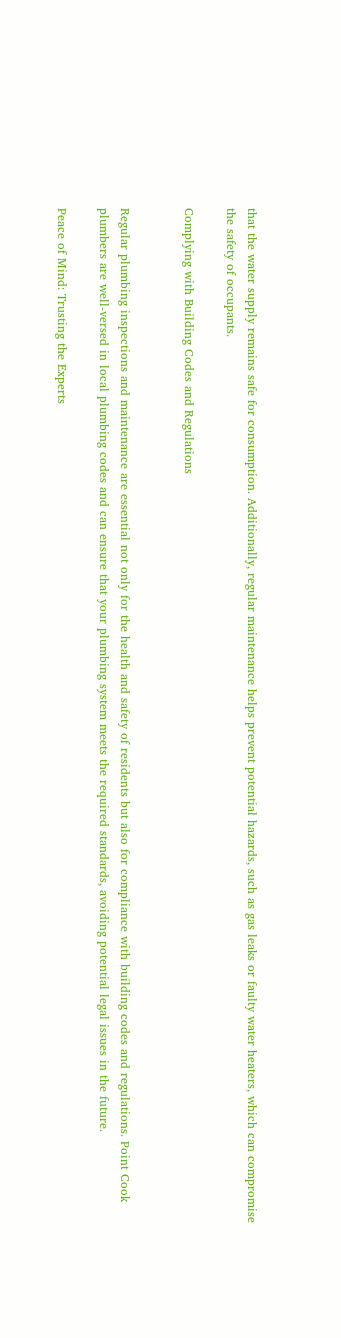that the water supply remains safe for consumption. Additionally, regular maintenance helps prevent potential hazards, such as gas leaks or faulty water heaters, which can compromise the safety of occupants.

Complying with Building Codes and Regulations


Regular plumbing inspections and maintenance are essential not only for the health and safety of residents but also for compliance with building codes and regulations. Point Cook plumbers are well-versed in local plumbing codes and can ensure that your plumbing system meets the required standards, avoiding potential legal issues in the future.

Peace of Mind: Trusting the Experts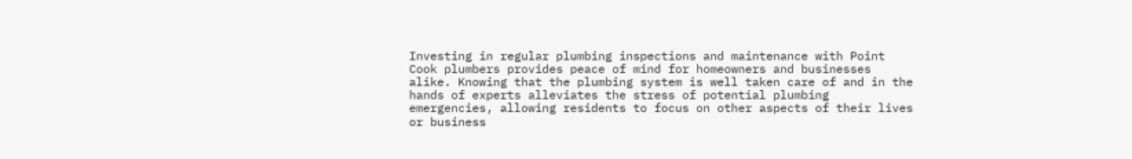Investing in regular plumbing inspections and maintenance with Point Cook plumbers provides peace of mind for homeowners and businesses alike. Knowing that the plumbing system is well taken care of and in the hands of experts alleviates the stress of potential plumbing emergencies, allowing residents to focus on other aspects of their lives or business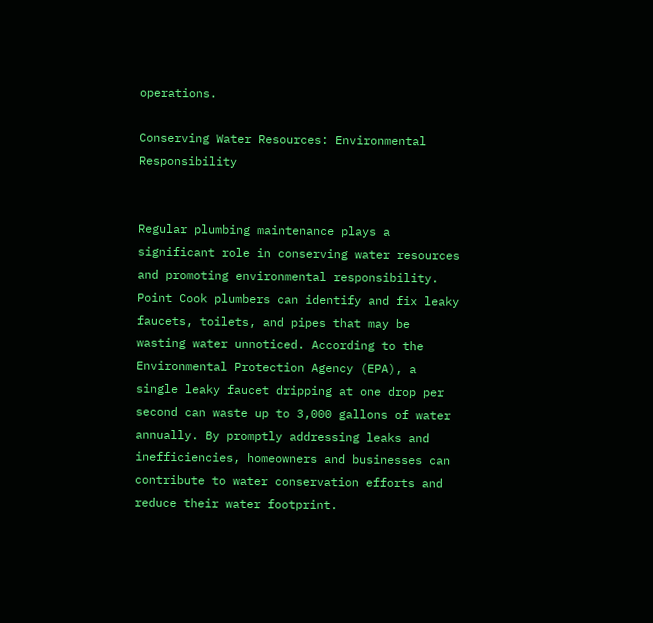operations.

Conserving Water Resources: Environmental Responsibility


Regular plumbing maintenance plays a significant role in conserving water resources and promoting environmental responsibility. Point Cook plumbers can identify and fix leaky faucets, toilets, and pipes that may be wasting water unnoticed. According to the Environmental Protection Agency (EPA), a single leaky faucet dripping at one drop per second can waste up to 3,000 gallons of water annually. By promptly addressing leaks and inefficiencies, homeowners and businesses can contribute to water conservation efforts and reduce their water footprint.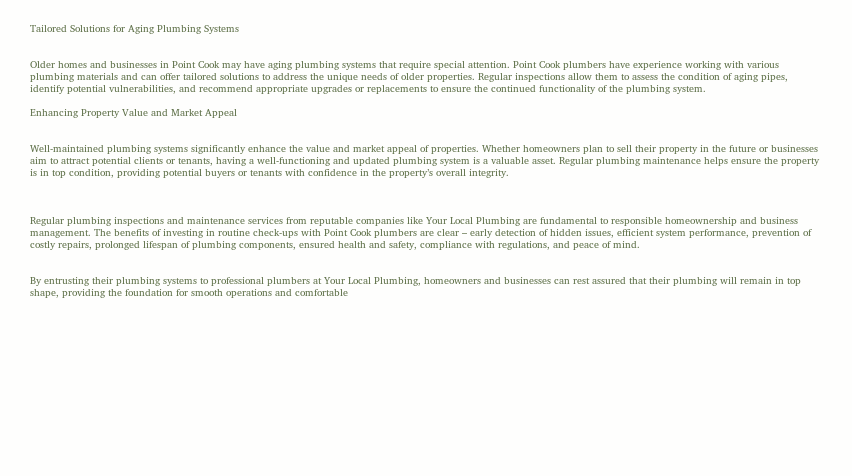Tailored Solutions for Aging Plumbing Systems


Older homes and businesses in Point Cook may have aging plumbing systems that require special attention. Point Cook plumbers have experience working with various plumbing materials and can offer tailored solutions to address the unique needs of older properties. Regular inspections allow them to assess the condition of aging pipes, identify potential vulnerabilities, and recommend appropriate upgrades or replacements to ensure the continued functionality of the plumbing system.

Enhancing Property Value and Market Appeal


Well-maintained plumbing systems significantly enhance the value and market appeal of properties. Whether homeowners plan to sell their property in the future or businesses aim to attract potential clients or tenants, having a well-functioning and updated plumbing system is a valuable asset. Regular plumbing maintenance helps ensure the property is in top condition, providing potential buyers or tenants with confidence in the property’s overall integrity.



Regular plumbing inspections and maintenance services from reputable companies like Your Local Plumbing are fundamental to responsible homeownership and business management. The benefits of investing in routine check-ups with Point Cook plumbers are clear – early detection of hidden issues, efficient system performance, prevention of costly repairs, prolonged lifespan of plumbing components, ensured health and safety, compliance with regulations, and peace of mind.


By entrusting their plumbing systems to professional plumbers at Your Local Plumbing, homeowners and businesses can rest assured that their plumbing will remain in top shape, providing the foundation for smooth operations and comfortable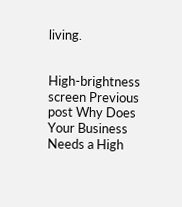living.


High-brightness screen Previous post Why Does Your Business Needs a High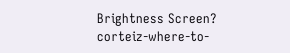Brightness Screen?
corteiz-where-to-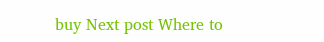buy Next post Where to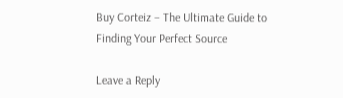Buy Corteiz – The Ultimate Guide to Finding Your Perfect Source

Leave a Reply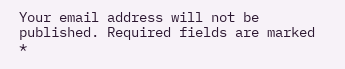Your email address will not be published. Required fields are marked *